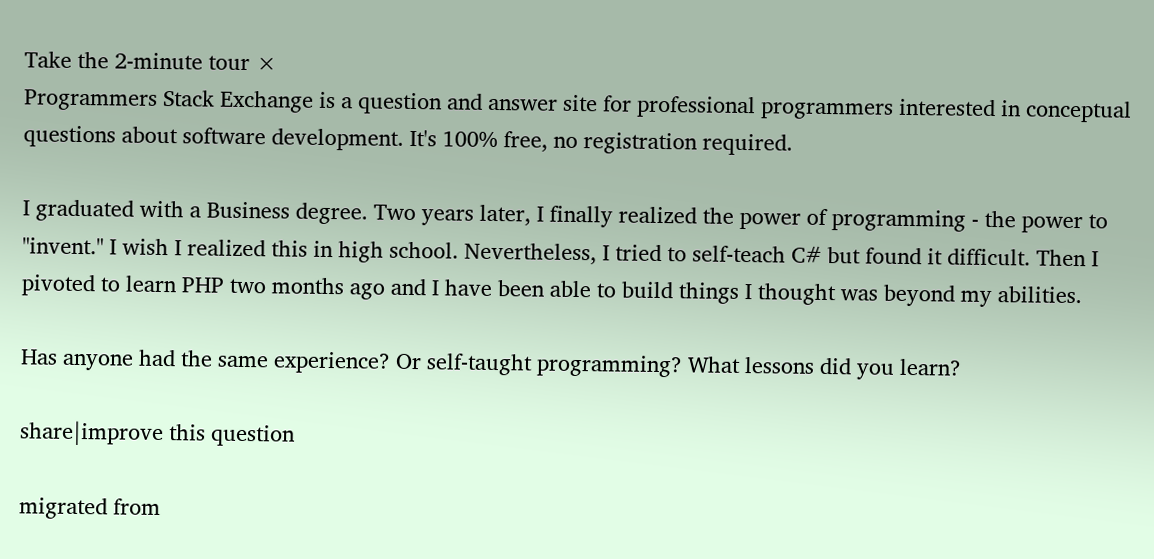Take the 2-minute tour ×
Programmers Stack Exchange is a question and answer site for professional programmers interested in conceptual questions about software development. It's 100% free, no registration required.

I graduated with a Business degree. Two years later, I finally realized the power of programming - the power to "invent." I wish I realized this in high school. Nevertheless, I tried to self-teach C# but found it difficult. Then I pivoted to learn PHP two months ago and I have been able to build things I thought was beyond my abilities.

Has anyone had the same experience? Or self-taught programming? What lessons did you learn?

share|improve this question

migrated from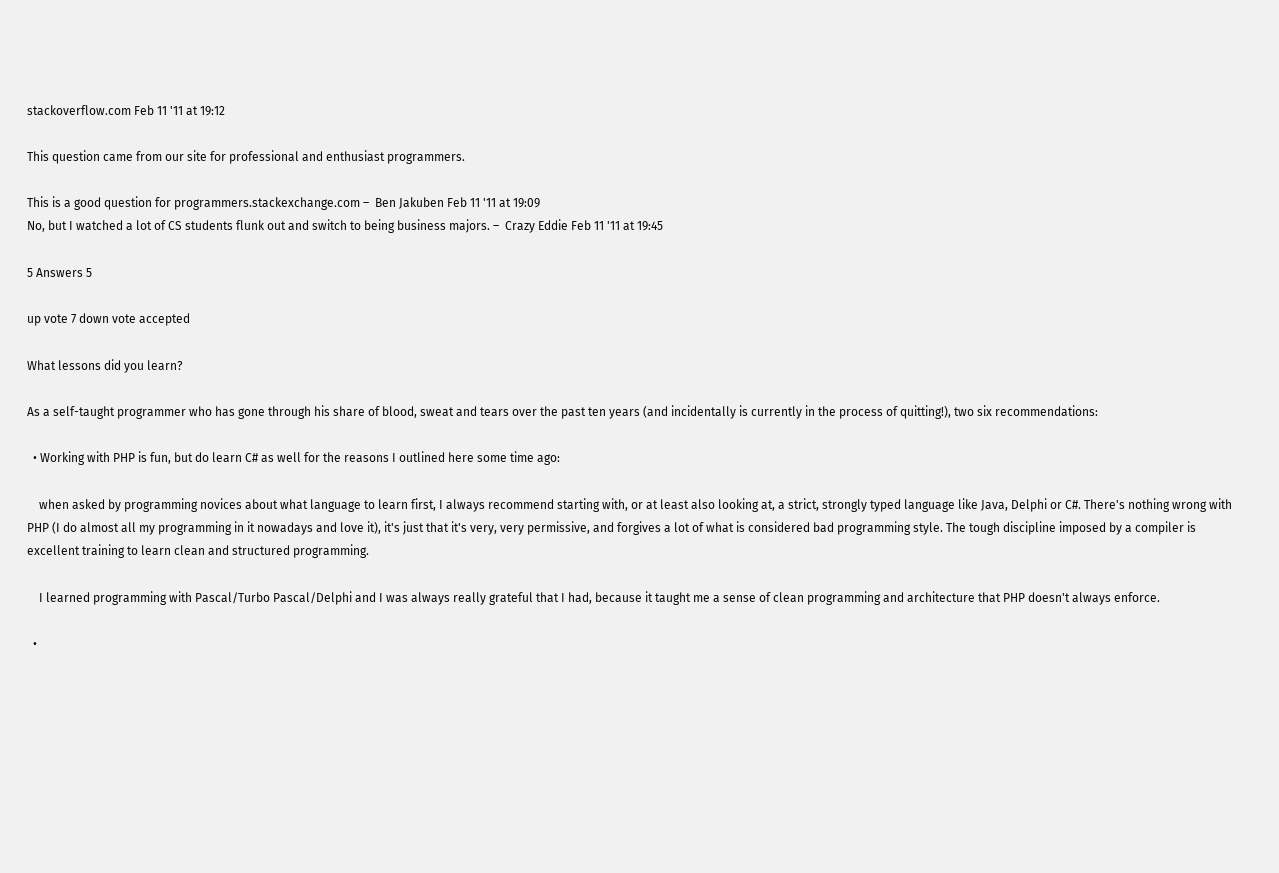stackoverflow.com Feb 11 '11 at 19:12

This question came from our site for professional and enthusiast programmers.

This is a good question for programmers.stackexchange.com –  Ben Jakuben Feb 11 '11 at 19:09
No, but I watched a lot of CS students flunk out and switch to being business majors. –  Crazy Eddie Feb 11 '11 at 19:45

5 Answers 5

up vote 7 down vote accepted

What lessons did you learn?

As a self-taught programmer who has gone through his share of blood, sweat and tears over the past ten years (and incidentally is currently in the process of quitting!), two six recommendations:

  • Working with PHP is fun, but do learn C# as well for the reasons I outlined here some time ago:

    when asked by programming novices about what language to learn first, I always recommend starting with, or at least also looking at, a strict, strongly typed language like Java, Delphi or C#. There's nothing wrong with PHP (I do almost all my programming in it nowadays and love it), it's just that it's very, very permissive, and forgives a lot of what is considered bad programming style. The tough discipline imposed by a compiler is excellent training to learn clean and structured programming.

    I learned programming with Pascal/Turbo Pascal/Delphi and I was always really grateful that I had, because it taught me a sense of clean programming and architecture that PHP doesn't always enforce.

  •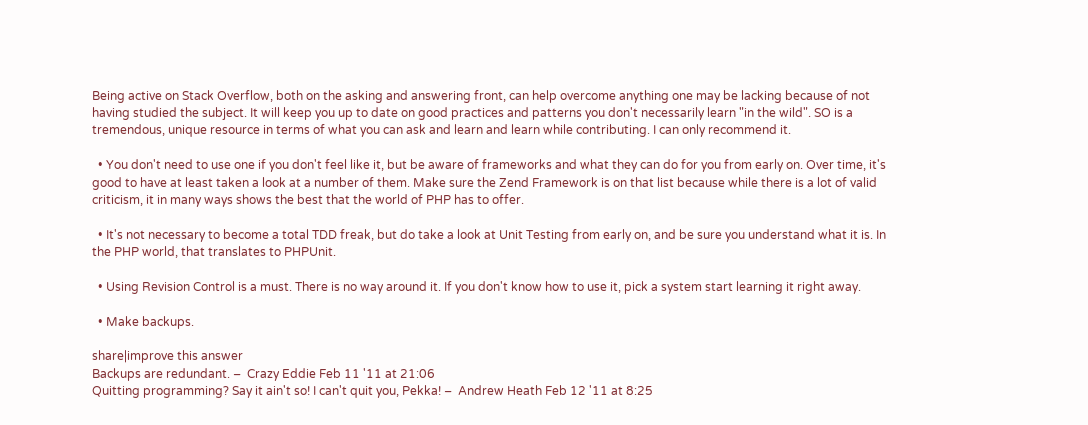Being active on Stack Overflow, both on the asking and answering front, can help overcome anything one may be lacking because of not having studied the subject. It will keep you up to date on good practices and patterns you don't necessarily learn "in the wild". SO is a tremendous, unique resource in terms of what you can ask and learn and learn while contributing. I can only recommend it.

  • You don't need to use one if you don't feel like it, but be aware of frameworks and what they can do for you from early on. Over time, it's good to have at least taken a look at a number of them. Make sure the Zend Framework is on that list because while there is a lot of valid criticism, it in many ways shows the best that the world of PHP has to offer.

  • It's not necessary to become a total TDD freak, but do take a look at Unit Testing from early on, and be sure you understand what it is. In the PHP world, that translates to PHPUnit.

  • Using Revision Control is a must. There is no way around it. If you don't know how to use it, pick a system start learning it right away.

  • Make backups.

share|improve this answer
Backups are redundant. –  Crazy Eddie Feb 11 '11 at 21:06
Quitting programming? Say it ain't so! I can't quit you, Pekka! –  Andrew Heath Feb 12 '11 at 8:25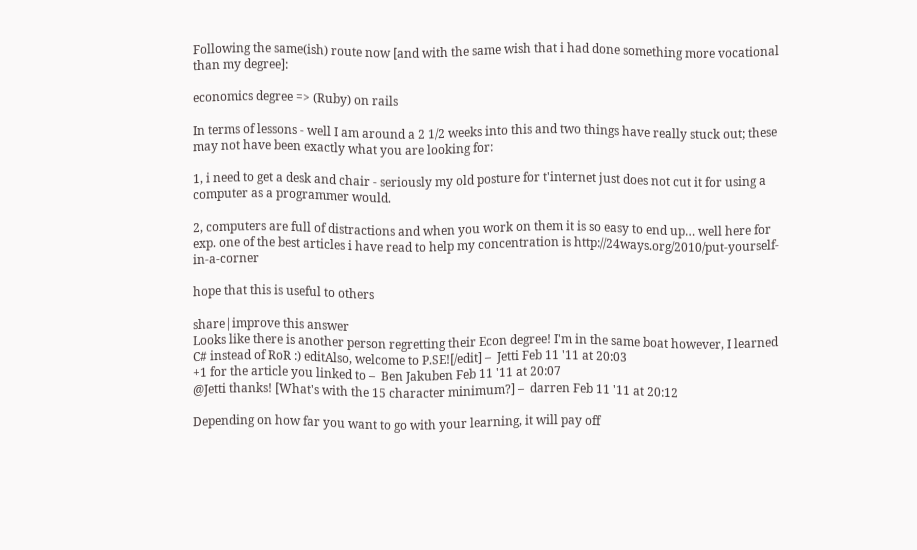Following the same(ish) route now [and with the same wish that i had done something more vocational than my degree]:

economics degree => (Ruby) on rails

In terms of lessons - well I am around a 2 1/2 weeks into this and two things have really stuck out; these may not have been exactly what you are looking for:

1, i need to get a desk and chair - seriously my old posture for t'internet just does not cut it for using a computer as a programmer would.

2, computers are full of distractions and when you work on them it is so easy to end up… well here for exp. one of the best articles i have read to help my concentration is http://24ways.org/2010/put-yourself-in-a-corner

hope that this is useful to others

share|improve this answer
Looks like there is another person regretting their Econ degree! I'm in the same boat however, I learned C# instead of RoR :) editAlso, welcome to P.SE![/edit] –  Jetti Feb 11 '11 at 20:03
+1 for the article you linked to –  Ben Jakuben Feb 11 '11 at 20:07
@Jetti thanks! [What's with the 15 character minimum?] –  darren Feb 11 '11 at 20:12

Depending on how far you want to go with your learning, it will pay off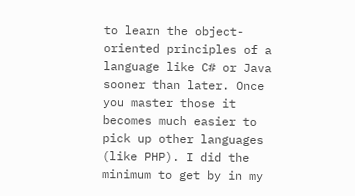to learn the object-oriented principles of a language like C# or Java sooner than later. Once you master those it becomes much easier to pick up other languages (like PHP). I did the minimum to get by in my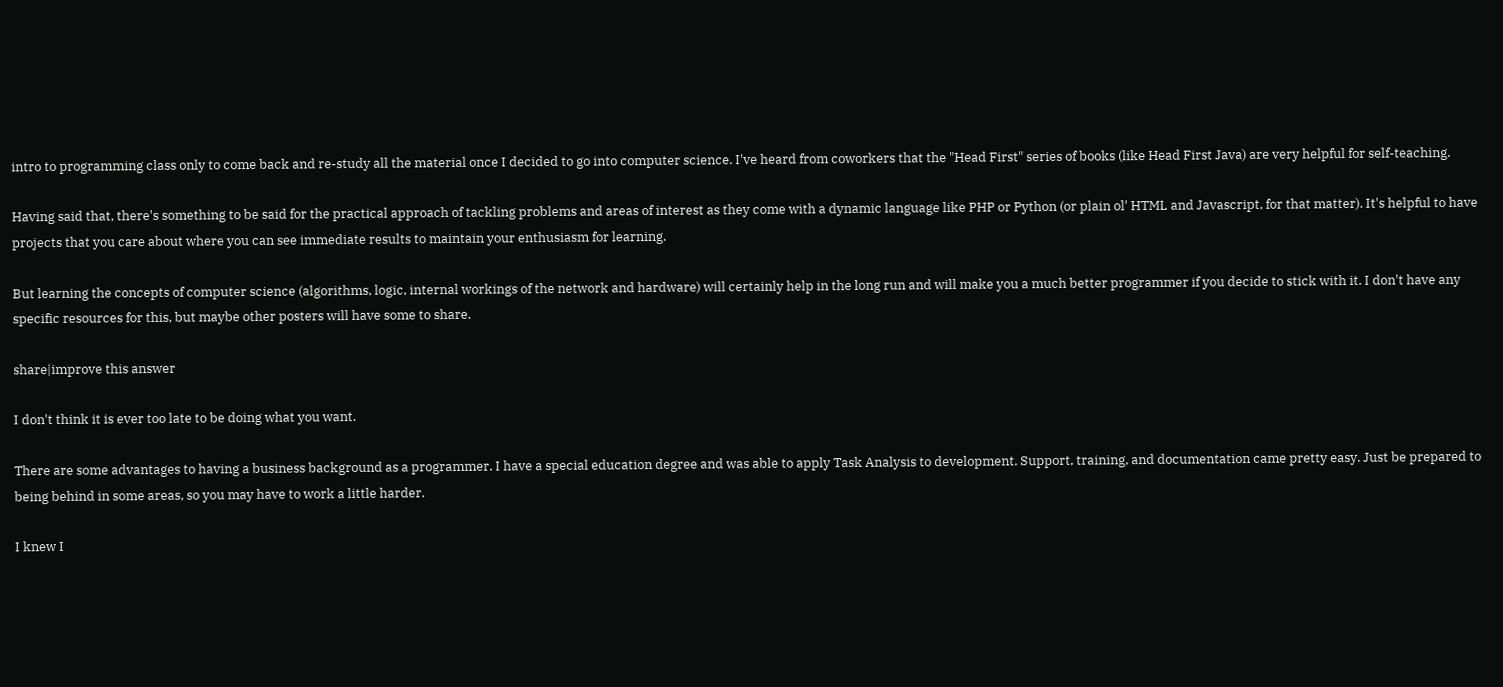intro to programming class only to come back and re-study all the material once I decided to go into computer science. I've heard from coworkers that the "Head First" series of books (like Head First Java) are very helpful for self-teaching.

Having said that, there's something to be said for the practical approach of tackling problems and areas of interest as they come with a dynamic language like PHP or Python (or plain ol' HTML and Javascript, for that matter). It's helpful to have projects that you care about where you can see immediate results to maintain your enthusiasm for learning.

But learning the concepts of computer science (algorithms, logic, internal workings of the network and hardware) will certainly help in the long run and will make you a much better programmer if you decide to stick with it. I don't have any specific resources for this, but maybe other posters will have some to share.

share|improve this answer

I don't think it is ever too late to be doing what you want.

There are some advantages to having a business background as a programmer. I have a special education degree and was able to apply Task Analysis to development. Support, training, and documentation came pretty easy. Just be prepared to being behind in some areas, so you may have to work a little harder.

I knew I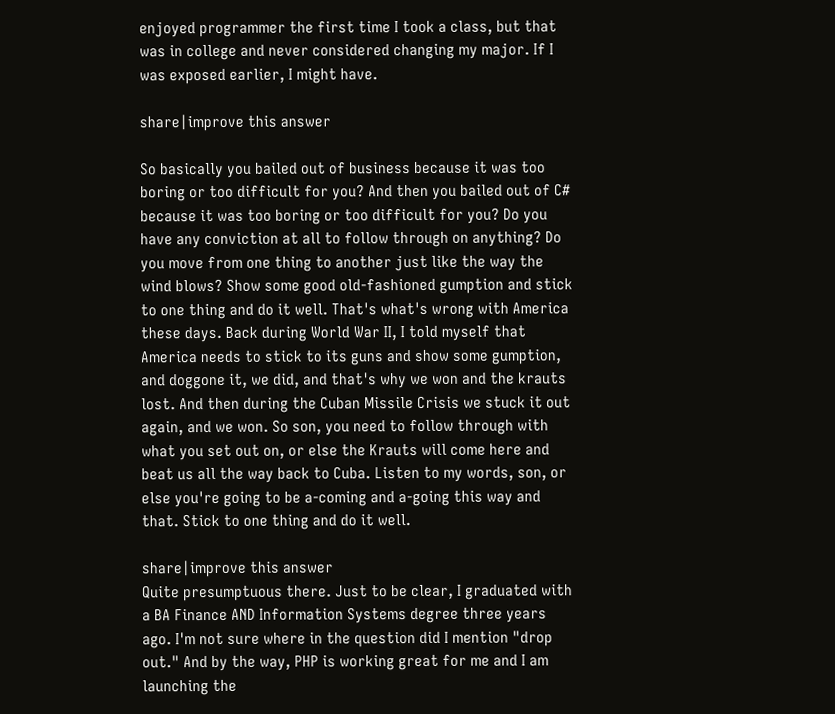enjoyed programmer the first time I took a class, but that was in college and never considered changing my major. If I was exposed earlier, I might have.

share|improve this answer

So basically you bailed out of business because it was too boring or too difficult for you? And then you bailed out of C# because it was too boring or too difficult for you? Do you have any conviction at all to follow through on anything? Do you move from one thing to another just like the way the wind blows? Show some good old-fashioned gumption and stick to one thing and do it well. That's what's wrong with America these days. Back during World War II, I told myself that America needs to stick to its guns and show some gumption, and doggone it, we did, and that's why we won and the krauts lost. And then during the Cuban Missile Crisis we stuck it out again, and we won. So son, you need to follow through with what you set out on, or else the Krauts will come here and beat us all the way back to Cuba. Listen to my words, son, or else you're going to be a-coming and a-going this way and that. Stick to one thing and do it well.

share|improve this answer
Quite presumptuous there. Just to be clear, I graduated with a BA Finance AND Information Systems degree three years ago. I'm not sure where in the question did I mention "drop out." And by the way, PHP is working great for me and I am launching the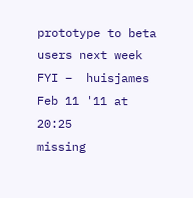prototype to beta users next week FYI –  huisjames Feb 11 '11 at 20:25
missing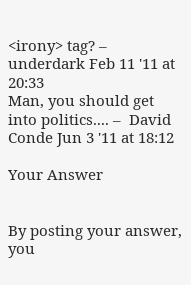<irony> tag? –  underdark Feb 11 '11 at 20:33
Man, you should get into politics.... –  David Conde Jun 3 '11 at 18:12

Your Answer


By posting your answer, you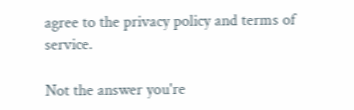agree to the privacy policy and terms of service.

Not the answer you're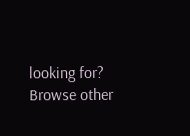looking for? Browse other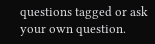questions tagged or ask your own question.